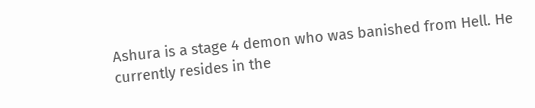Ashura is a stage 4 demon who was banished from Hell. He currently resides in the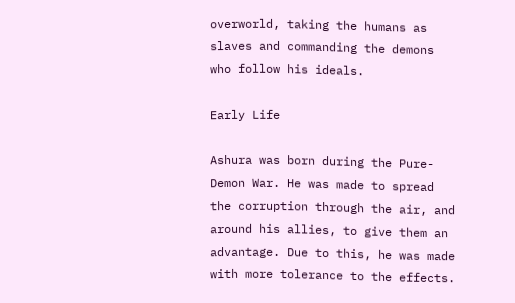overworld, taking the humans as slaves and commanding the demons who follow his ideals.

Early Life

Ashura was born during the Pure-Demon War. He was made to spread the corruption through the air, and around his allies, to give them an advantage. Due to this, he was made with more tolerance to the effects.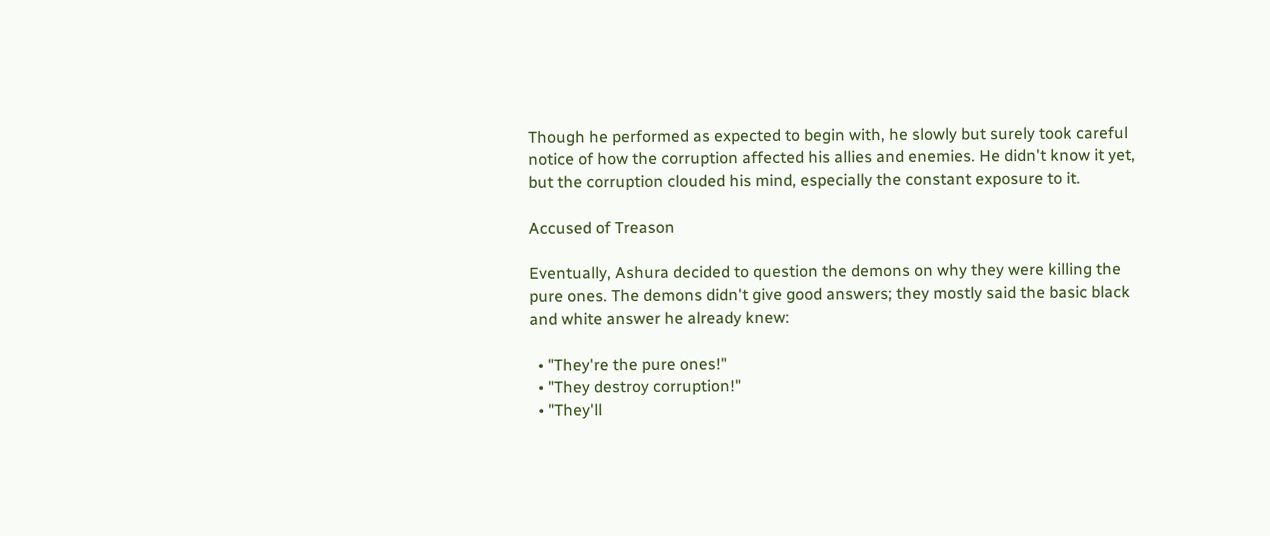Though he performed as expected to begin with, he slowly but surely took careful notice of how the corruption affected his allies and enemies. He didn't know it yet, but the corruption clouded his mind, especially the constant exposure to it.

Accused of Treason

Eventually, Ashura decided to question the demons on why they were killing the pure ones. The demons didn't give good answers; they mostly said the basic black and white answer he already knew:

  • "They're the pure ones!"
  • "They destroy corruption!"
  • "They'll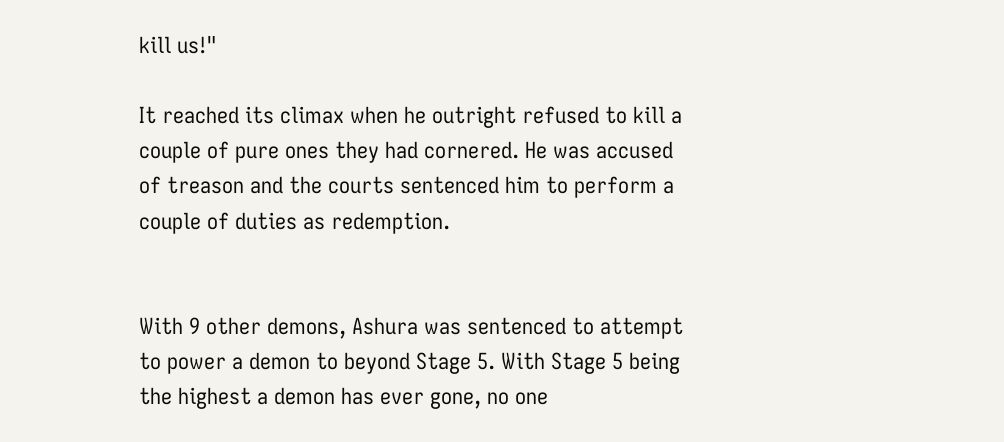kill us!"

It reached its climax when he outright refused to kill a couple of pure ones they had cornered. He was accused of treason and the courts sentenced him to perform a couple of duties as redemption.


With 9 other demons, Ashura was sentenced to attempt to power a demon to beyond Stage 5. With Stage 5 being the highest a demon has ever gone, no one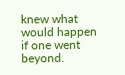knew what would happen if one went beyond.